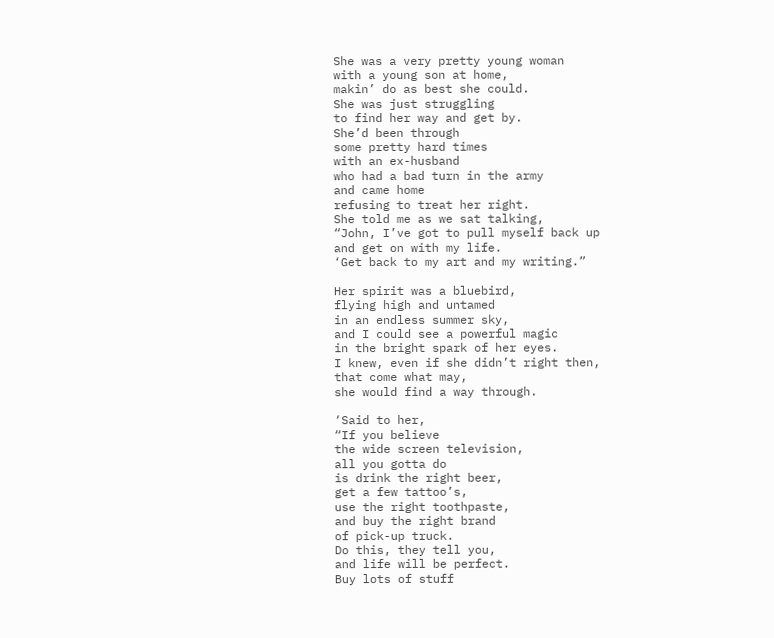She was a very pretty young woman
with a young son at home,
makin’ do as best she could.
She was just struggling
to find her way and get by.
She’d been through
some pretty hard times
with an ex-husband
who had a bad turn in the army
and came home
refusing to treat her right.
She told me as we sat talking,
“John, I’ve got to pull myself back up
and get on with my life.
‘Get back to my art and my writing.”

Her spirit was a bluebird,
flying high and untamed
in an endless summer sky,
and I could see a powerful magic
in the bright spark of her eyes.
I knew, even if she didn’t right then,
that come what may,
she would find a way through.

‘Said to her,
“If you believe
the wide screen television,
all you gotta do
is drink the right beer,
get a few tattoo’s,
use the right toothpaste,
and buy the right brand
of pick-up truck.
Do this, they tell you,
and life will be perfect.
Buy lots of stuff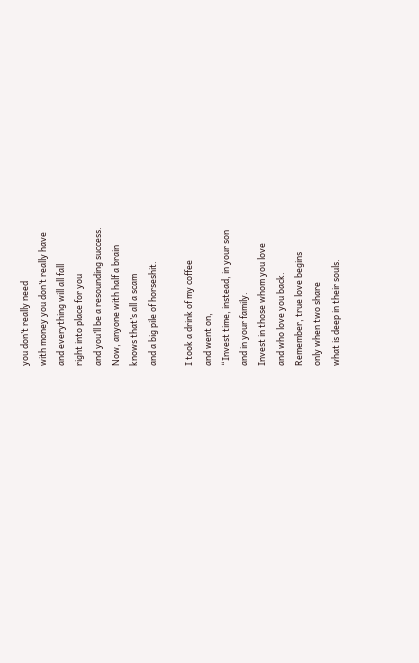you don’t really need
with money you don’t really have
and everything will all fall
right into place for you
and you’ll be a resounding success.
Now, anyone with half a brain
knows that’s all a scam
and a big pile of horseshit.

I took a drink of my coffee
and went on,
“Invest time, instead, in your son
and in your family.
Invest in those whom you love
and who love you back.
Remember, true love begins
only when two share
what is deep in their souls.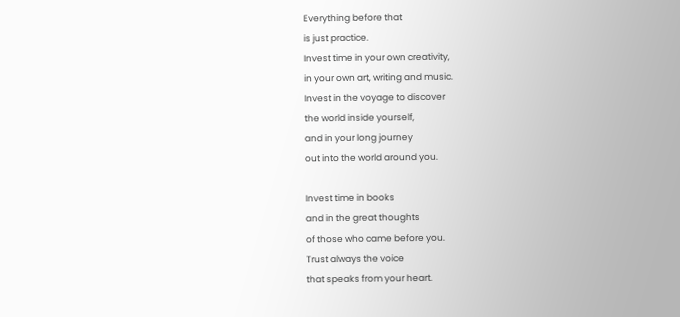Everything before that
is just practice.
Invest time in your own creativity,
in your own art, writing and music.
Invest in the voyage to discover
the world inside yourself,
and in your long journey
out into the world around you.

Invest time in books
and in the great thoughts
of those who came before you.
Trust always the voice
that speaks from your heart.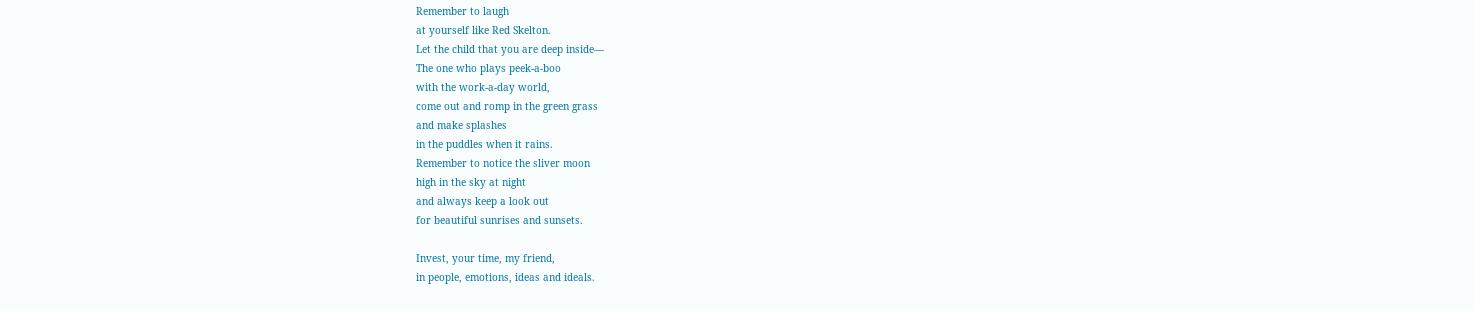Remember to laugh
at yourself like Red Skelton.
Let the child that you are deep inside—
The one who plays peek-a-boo
with the work-a-day world,
come out and romp in the green grass
and make splashes
in the puddles when it rains.
Remember to notice the sliver moon
high in the sky at night
and always keep a look out
for beautiful sunrises and sunsets.

Invest, your time, my friend,
in people, emotions, ideas and ideals.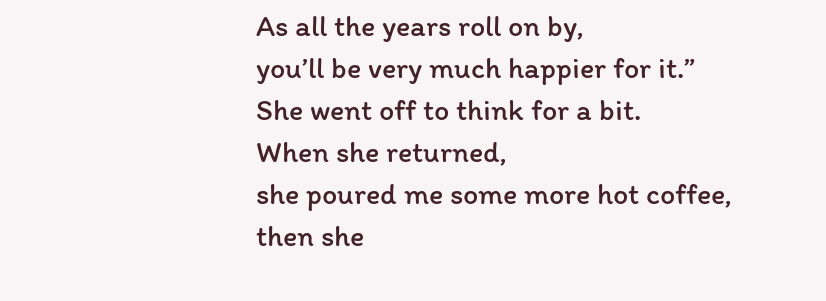As all the years roll on by,
you’ll be very much happier for it.”
She went off to think for a bit.
When she returned,
she poured me some more hot coffee,
then she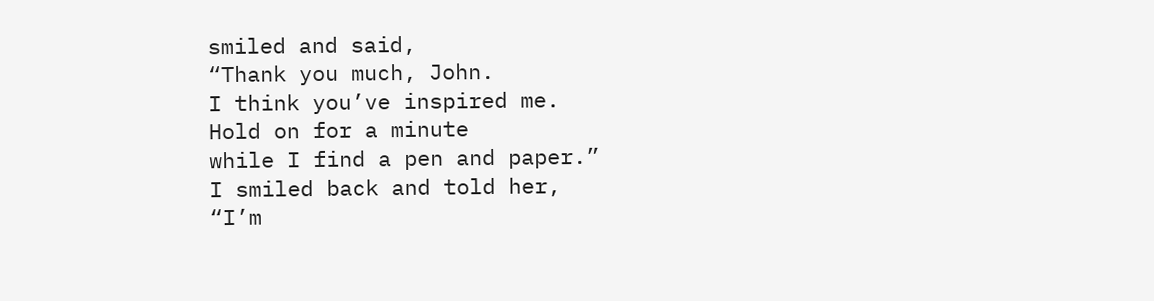smiled and said,
“Thank you much, John.
I think you’ve inspired me.
Hold on for a minute
while I find a pen and paper.”
I smiled back and told her,
“I’m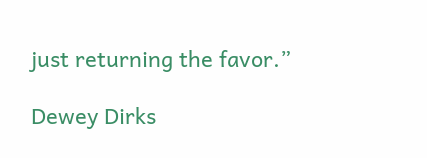just returning the favor.”

Dewey Dirks